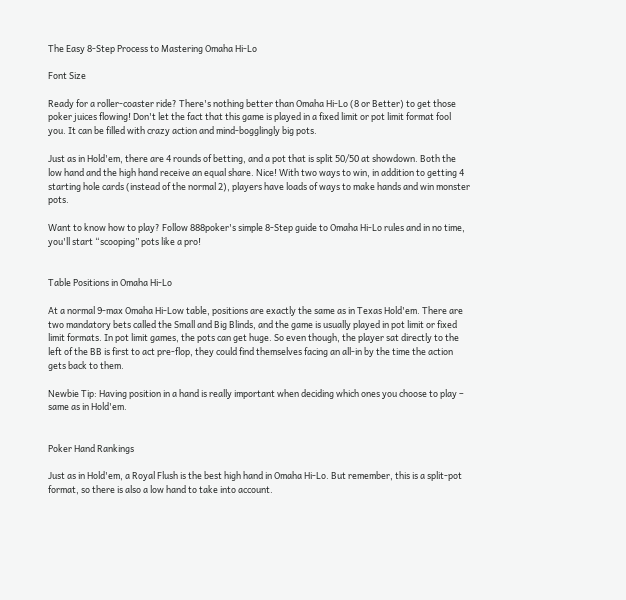The Easy 8-Step Process to Mastering Omaha Hi-Lo

Font Size

Ready for a roller-coaster ride? There's nothing better than Omaha Hi-Lo (8 or Better) to get those poker juices flowing! Don't let the fact that this game is played in a fixed limit or pot limit format fool you. It can be filled with crazy action and mind-bogglingly big pots.

Just as in Hold'em, there are 4 rounds of betting, and a pot that is split 50/50 at showdown. Both the low hand and the high hand receive an equal share. Nice! With two ways to win, in addition to getting 4 starting hole cards (instead of the normal 2), players have loads of ways to make hands and win monster pots.

Want to know how to play? Follow 888poker's simple 8-Step guide to Omaha Hi-Lo rules and in no time, you'll start “scooping” pots like a pro!


Table Positions in Omaha Hi-Lo

At a normal 9-max Omaha Hi-Low table, positions are exactly the same as in Texas Hold'em. There are two mandatory bets called the Small and Big Blinds, and the game is usually played in pot limit or fixed limit formats. In pot limit games, the pots can get huge. So even though, the player sat directly to the left of the BB is first to act pre-flop, they could find themselves facing an all-in by the time the action gets back to them.

Newbie Tip: Having position in a hand is really important when deciding which ones you choose to play – same as in Hold'em.


Poker Hand Rankings

Just as in Hold'em, a Royal Flush is the best high hand in Omaha Hi-Lo. But remember, this is a split-pot format, so there is also a low hand to take into account.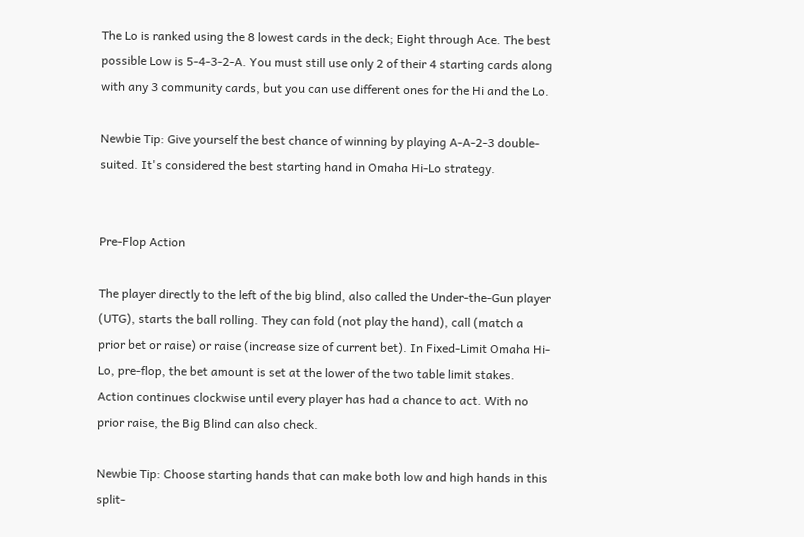The Lo is ranked using the 8 lowest cards in the deck; Eight through Ace. The best possible Low is 5-4-3-2-A. You must still use only 2 of their 4 starting cards along with any 3 community cards, but you can use different ones for the Hi and the Lo.

Newbie Tip: Give yourself the best chance of winning by playing A-A-2-3 double-suited. It's considered the best starting hand in Omaha Hi-Lo strategy.


Pre-Flop Action

The player directly to the left of the big blind, also called the Under-the-Gun player (UTG), starts the ball rolling. They can fold (not play the hand), call (match a prior bet or raise) or raise (increase size of current bet). In Fixed-Limit Omaha Hi-Lo, pre-flop, the bet amount is set at the lower of the two table limit stakes. Action continues clockwise until every player has had a chance to act. With no prior raise, the Big Blind can also check.

Newbie Tip: Choose starting hands that can make both low and high hands in this split-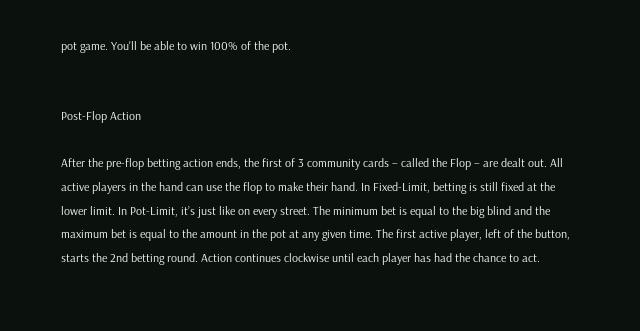pot game. You'll be able to win 100% of the pot.


Post-Flop Action

After the pre-flop betting action ends, the first of 3 community cards – called the Flop – are dealt out. All active players in the hand can use the flop to make their hand. In Fixed-Limit, betting is still fixed at the lower limit. In Pot-Limit, it’s just like on every street. The minimum bet is equal to the big blind and the maximum bet is equal to the amount in the pot at any given time. The first active player, left of the button, starts the 2nd betting round. Action continues clockwise until each player has had the chance to act.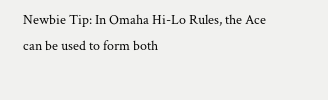Newbie Tip: In Omaha Hi-Lo Rules, the Ace can be used to form both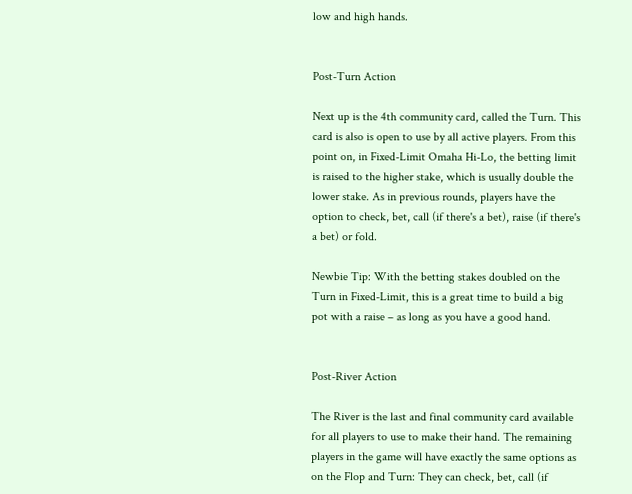low and high hands.


Post-Turn Action

Next up is the 4th community card, called the Turn. This card is also is open to use by all active players. From this point on, in Fixed-Limit Omaha Hi-Lo, the betting limit is raised to the higher stake, which is usually double the lower stake. As in previous rounds, players have the option to check, bet, call (if there's a bet), raise (if there's a bet) or fold.

Newbie Tip: With the betting stakes doubled on the Turn in Fixed-Limit, this is a great time to build a big pot with a raise – as long as you have a good hand.


Post-River Action

The River is the last and final community card available for all players to use to make their hand. The remaining players in the game will have exactly the same options as on the Flop and Turn: They can check, bet, call (if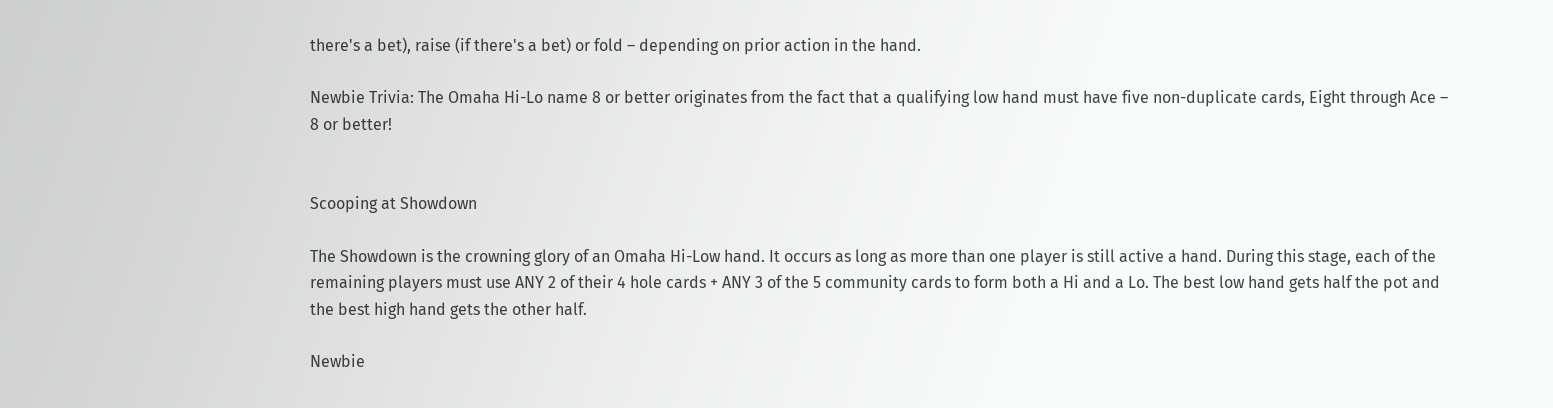there's a bet), raise (if there's a bet) or fold – depending on prior action in the hand.

Newbie Trivia: The Omaha Hi-Lo name 8 or better originates from the fact that a qualifying low hand must have five non-duplicate cards, Eight through Ace – 8 or better!


Scooping at Showdown

The Showdown is the crowning glory of an Omaha Hi-Low hand. It occurs as long as more than one player is still active a hand. During this stage, each of the remaining players must use ANY 2 of their 4 hole cards + ANY 3 of the 5 community cards to form both a Hi and a Lo. The best low hand gets half the pot and the best high hand gets the other half.

Newbie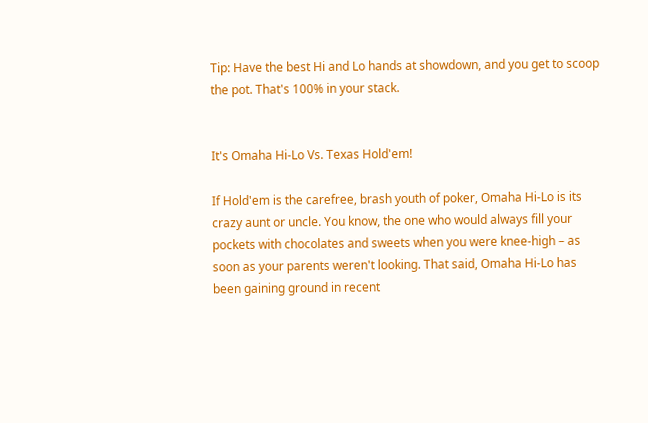Tip: Have the best Hi and Lo hands at showdown, and you get to scoop the pot. That's 100% in your stack.


It's Omaha Hi-Lo Vs. Texas Hold'em!

If Hold'em is the carefree, brash youth of poker, Omaha Hi-Lo is its crazy aunt or uncle. You know, the one who would always fill your pockets with chocolates and sweets when you were knee-high – as soon as your parents weren't looking. That said, Omaha Hi-Lo has been gaining ground in recent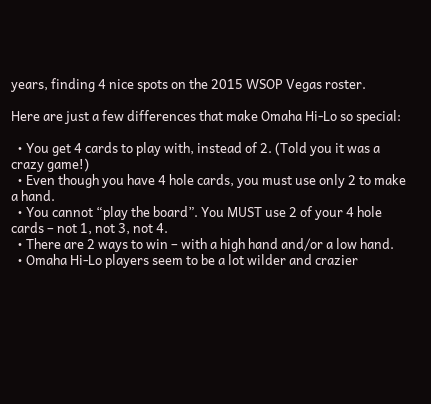years, finding 4 nice spots on the 2015 WSOP Vegas roster.

Here are just a few differences that make Omaha Hi-Lo so special:

  • You get 4 cards to play with, instead of 2. (Told you it was a crazy game!)
  • Even though you have 4 hole cards, you must use only 2 to make a hand.
  • You cannot “play the board”. You MUST use 2 of your 4 hole cards – not 1, not 3, not 4.
  • There are 2 ways to win – with a high hand and/or a low hand.
  • Omaha Hi-Lo players seem to be a lot wilder and crazier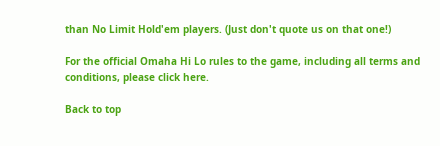than No Limit Hold'em players. (Just don't quote us on that one!)

For the official Omaha Hi Lo rules to the game, including all terms and conditions, please click here.

Back to top